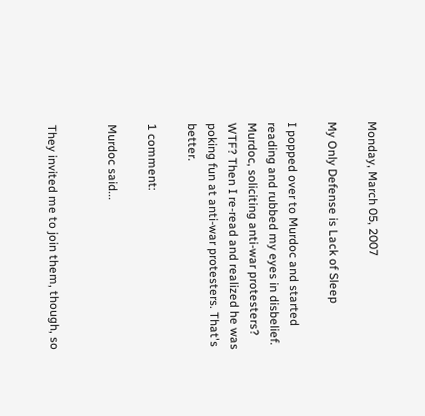Monday, March 05, 2007

My Only Defense is Lack of Sleep

I popped over to Murdoc and started reading and rubbed my eyes in disbelief. Murdoc, soliciting anti-war protesters? WTF? Then I re-read and realized he was poking fun at anti-war protesters. That's better.

1 comment:

Murdoc said...


They invited me to join them, though, so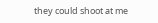they could shoot at me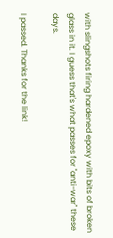with slingshots firing hardened epoxy with bits of broken glass in it. I guess that's what passes for "anti-war" these days.

I passed. Thanks for the link!